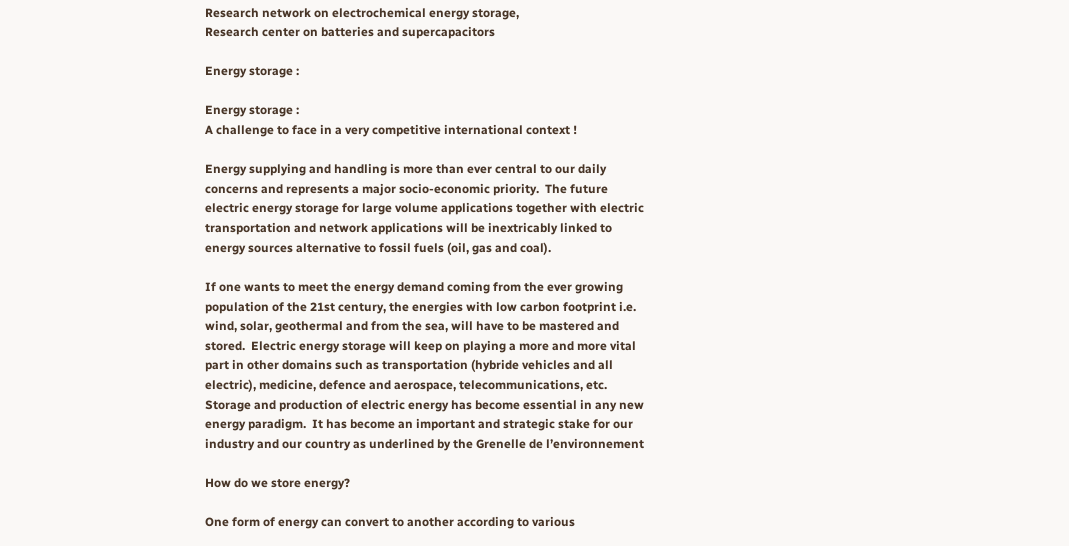Research network on electrochemical energy storage,
Research center on batteries and supercapacitors

Energy storage :

Energy storage :
A challenge to face in a very competitive international context !

Energy supplying and handling is more than ever central to our daily concerns and represents a major socio-economic priority.  The future electric energy storage for large volume applications together with electric transportation and network applications will be inextricably linked to energy sources alternative to fossil fuels (oil, gas and coal).

If one wants to meet the energy demand coming from the ever growing population of the 21st century, the energies with low carbon footprint i.e. wind, solar, geothermal and from the sea, will have to be mastered and stored.  Electric energy storage will keep on playing a more and more vital part in other domains such as transportation (hybride vehicles and all electric), medicine, defence and aerospace, telecommunications, etc.  Storage and production of electric energy has become essential in any new energy paradigm.  It has become an important and strategic stake for our industry and our country as underlined by the Grenelle de l’environnement

How do we store energy?

One form of energy can convert to another according to various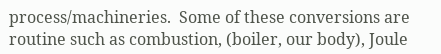process/machineries.  Some of these conversions are routine such as combustion, (boiler, our body), Joule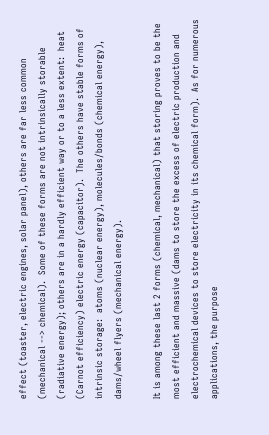effect (toaster, electric engines, solar panel), others are far less common (mechanical --> chemical).  Some of these forms are not intrinsically storable (radiative energy); others are in a hardly efficient way or to a less extent:  heat (Carnot efficiency) electric energy (capacitor).  The others have stable forms of intrinsic storage:  atoms (nuclear energy), molecules/bonds (chemical energy), dams/wheel flyers (mechanical energy).

It is among these last 2 forms (chemical, mechanical) that storing proves to be the most efficient and massive (dams to store the excess of electric production and electrochemical devices to store electricity in its chemical form).  As for numerous applications, the purpose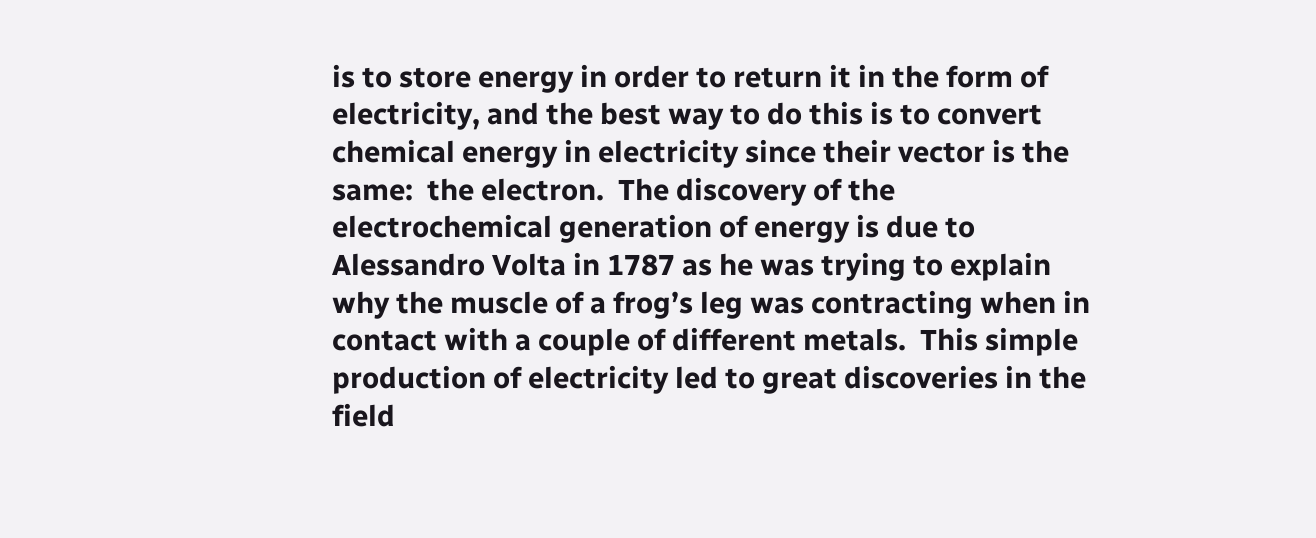is to store energy in order to return it in the form of electricity, and the best way to do this is to convert chemical energy in electricity since their vector is the same:  the electron.  The discovery of the electrochemical generation of energy is due to Alessandro Volta in 1787 as he was trying to explain why the muscle of a frog’s leg was contracting when in contact with a couple of different metals.  This simple production of electricity led to great discoveries in the field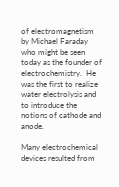of electromagnetism by Michael Faraday who might be seen today as the founder of electrochemistry.  He was the first to realize water electrolysis and to introduce the notions of cathode and anode.

Many electrochemical devices resulted from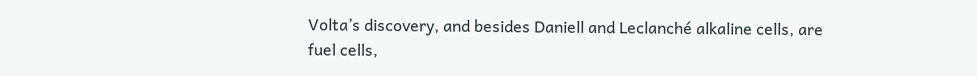Volta’s discovery, and besides Daniell and Leclanché alkaline cells, are fuel cells,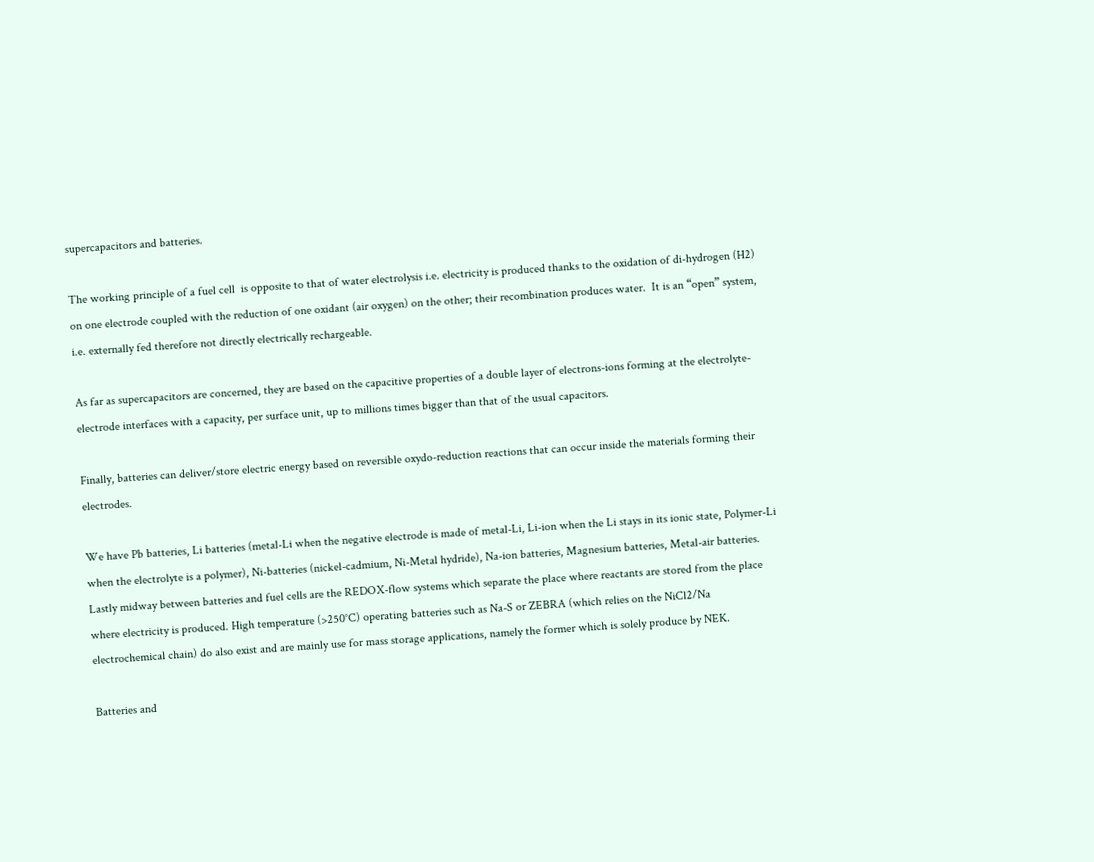supercapacitors and batteries.

The working principle of a fuel cell  is opposite to that of water electrolysis i.e. electricity is produced thanks to the oxidation of di-hydrogen (H2) on one electrode coupled with the reduction of one oxidant (air oxygen) on the other; their recombination produces water.  It is an “open” system, i.e. externally fed therefore not directly electrically rechargeable.

As far as supercapacitors are concerned, they are based on the capacitive properties of a double layer of electrons-ions forming at the electrolyte-electrode interfaces with a capacity, per surface unit, up to millions times bigger than that of the usual capacitors.

Finally, batteries can deliver/store electric energy based on reversible oxydo-reduction reactions that can occur inside the materials forming their electrodes.

We have Pb batteries, Li batteries (metal-Li when the negative electrode is made of metal-Li, Li-ion when the Li stays in its ionic state, Polymer-Li when the electrolyte is a polymer), Ni-batteries (nickel-cadmium, Ni-Metal hydride), Na-ion batteries, Magnesium batteries, Metal-air batteries. Lastly midway between batteries and fuel cells are the REDOX-flow systems which separate the place where reactants are stored from the place where electricity is produced. High temperature (>250°C) operating batteries such as Na-S or ZEBRA (which relies on the NiCl2/Na electrochemical chain) do also exist and are mainly use for mass storage applications, namely the former which is solely produce by NEK.

Batteries and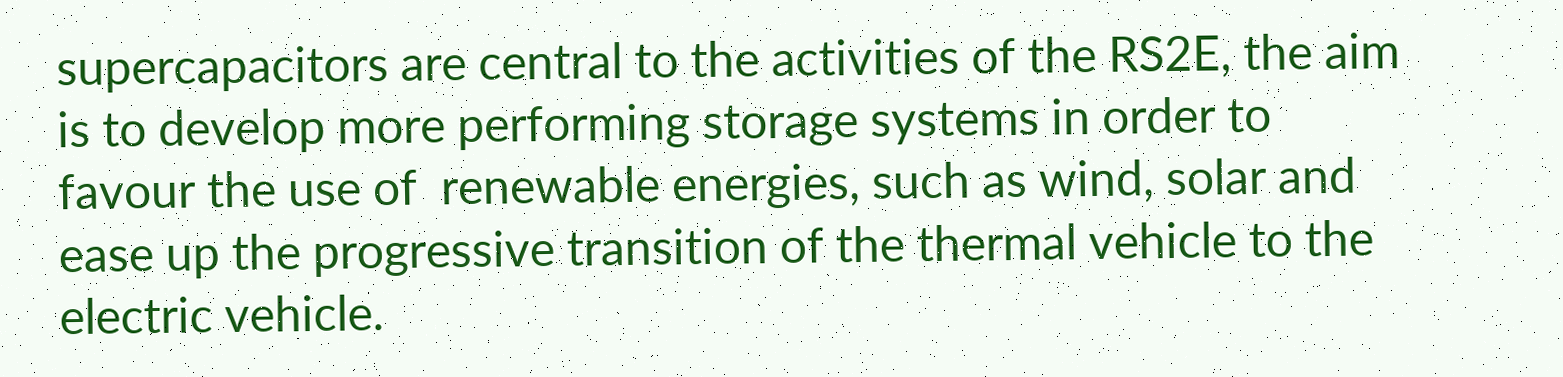supercapacitors are central to the activities of the RS2E, the aim is to develop more performing storage systems in order to favour the use of  renewable energies, such as wind, solar and ease up the progressive transition of the thermal vehicle to the electric vehicle.